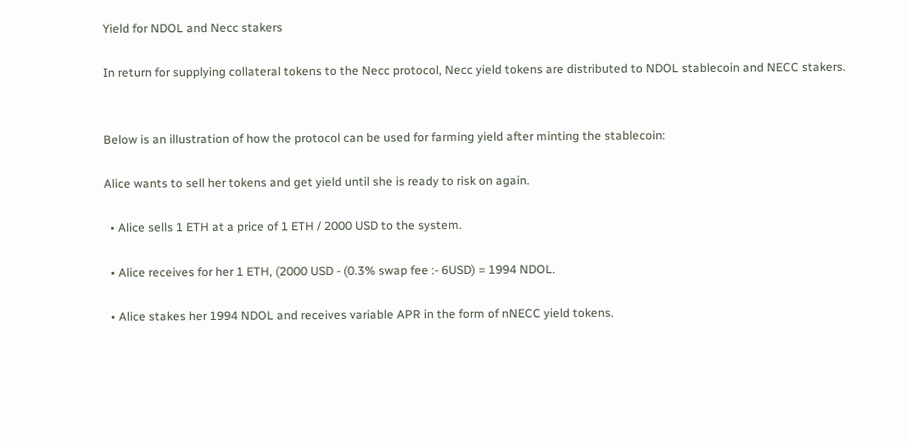Yield for NDOL and Necc stakers

In return for supplying collateral tokens to the Necc protocol, Necc yield tokens are distributed to NDOL stablecoin and NECC stakers.


Below is an illustration of how the protocol can be used for farming yield after minting the stablecoin:

Alice wants to sell her tokens and get yield until she is ready to risk on again.

  • Alice sells 1 ETH at a price of 1 ETH / 2000 USD to the system.

  • Alice receives for her 1 ETH, (2000 USD - (0.3% swap fee :- 6USD) = 1994 NDOL.

  • Alice stakes her 1994 NDOL and receives variable APR in the form of nNECC yield tokens.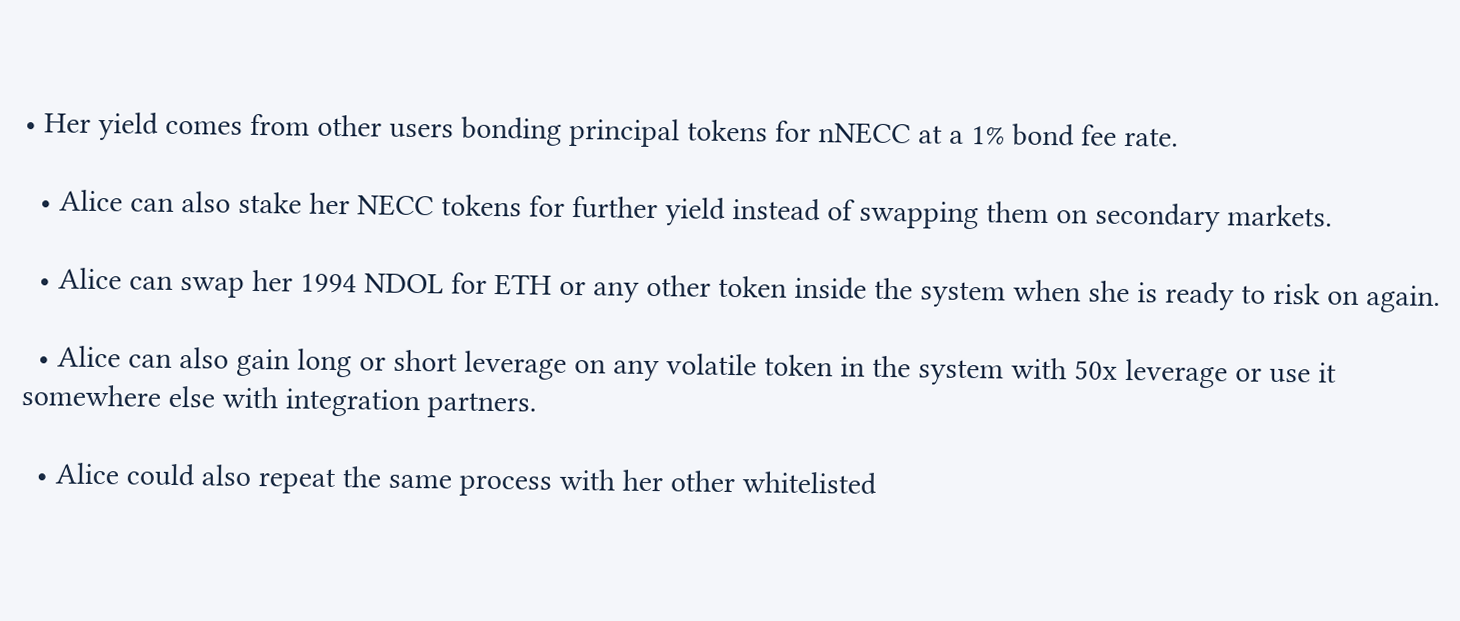• Her yield comes from other users bonding principal tokens for nNECC at a 1% bond fee rate.

  • Alice can also stake her NECC tokens for further yield instead of swapping them on secondary markets.

  • Alice can swap her 1994 NDOL for ETH or any other token inside the system when she is ready to risk on again.

  • Alice can also gain long or short leverage on any volatile token in the system with 50x leverage or use it somewhere else with integration partners.

  • Alice could also repeat the same process with her other whitelisted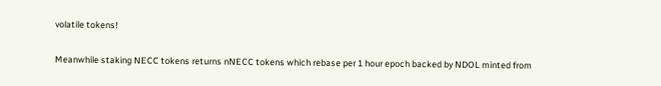volatile tokens!


Meanwhile staking NECC tokens returns nNECC tokens which rebase per 1 hour epoch backed by NDOL minted from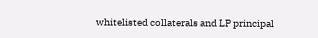whitelisted collaterals and LP principal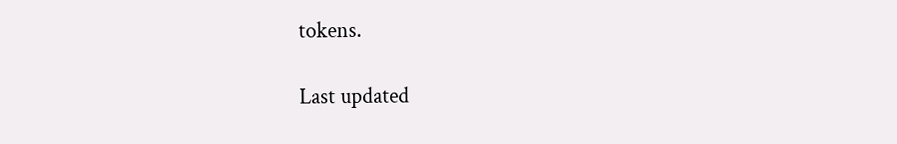tokens.

Last updated